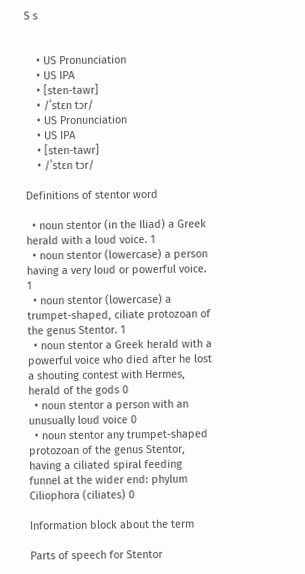S s


    • US Pronunciation
    • US IPA
    • [sten-tawr]
    • /ˈstɛn tɔr/
    • US Pronunciation
    • US IPA
    • [sten-tawr]
    • /ˈstɛn tɔr/

Definitions of stentor word

  • noun stentor (in the Iliad) a Greek herald with a loud voice. 1
  • noun stentor (lowercase) a person having a very loud or powerful voice. 1
  • noun stentor (lowercase) a trumpet-shaped, ciliate protozoan of the genus Stentor. 1
  • noun stentor a Greek herald with a powerful voice who died after he lost a shouting contest with Hermes, herald of the gods 0
  • noun stentor a person with an unusually loud voice 0
  • noun stentor any trumpet-shaped protozoan of the genus Stentor, having a ciliated spiral feeding funnel at the wider end: phylum Ciliophora (ciliates) 0

Information block about the term

Parts of speech for Stentor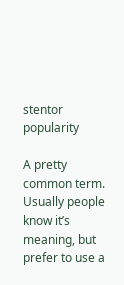stentor popularity

A pretty common term. Usually people know it’s meaning, but prefer to use a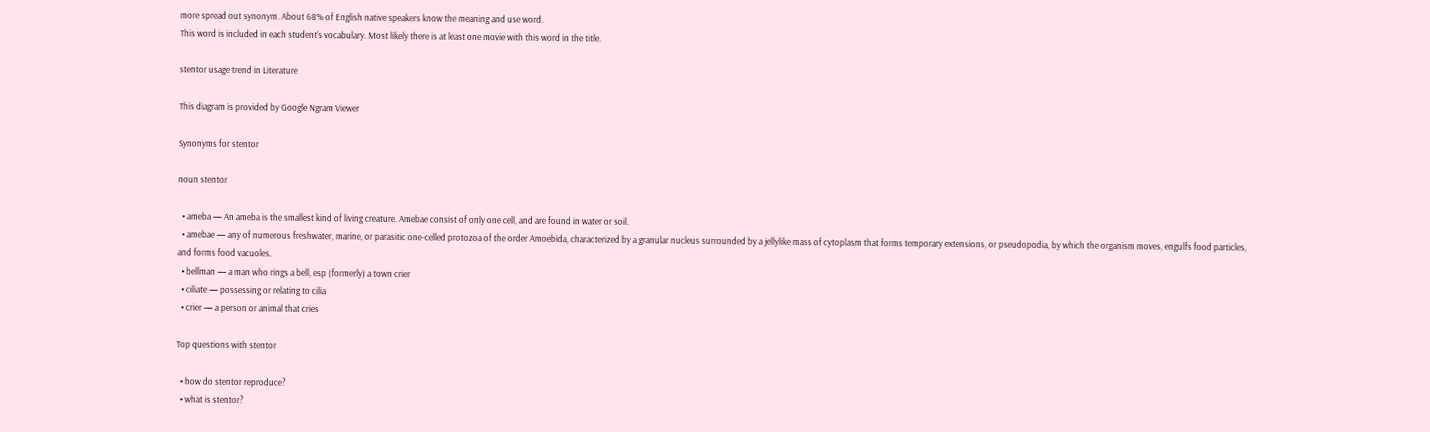more spread out synonym. About 68% of English native speakers know the meaning and use word.
This word is included in each student's vocabulary. Most likely there is at least one movie with this word in the title.

stentor usage trend in Literature

This diagram is provided by Google Ngram Viewer

Synonyms for stentor

noun stentor

  • ameba — An ameba is the smallest kind of living creature. Amebae consist of only one cell, and are found in water or soil.
  • amebae — any of numerous freshwater, marine, or parasitic one-celled protozoa of the order Amoebida, characterized by a granular nucleus surrounded by a jellylike mass of cytoplasm that forms temporary extensions, or pseudopodia, by which the organism moves, engulfs food particles, and forms food vacuoles.
  • bellman — a man who rings a bell, esp (formerly) a town crier
  • ciliate — possessing or relating to cilia
  • crier — a person or animal that cries

Top questions with stentor

  • how do stentor reproduce?
  • what is stentor?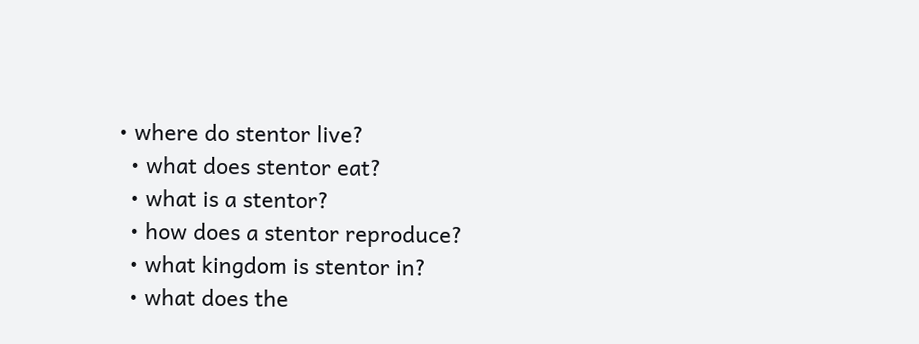• where do stentor live?
  • what does stentor eat?
  • what is a stentor?
  • how does a stentor reproduce?
  • what kingdom is stentor in?
  • what does the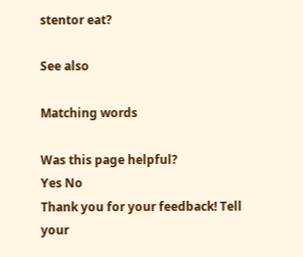stentor eat?

See also

Matching words

Was this page helpful?
Yes No
Thank you for your feedback! Tell your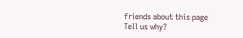friends about this page
Tell us why?